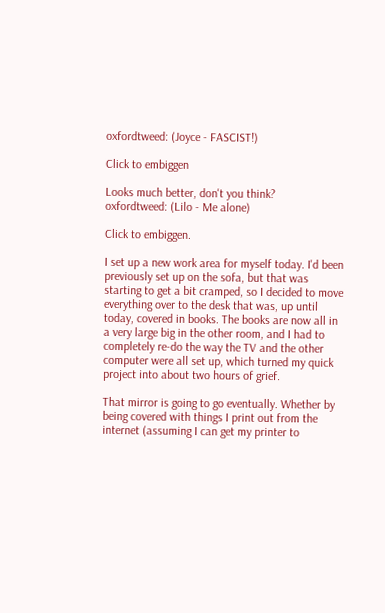oxfordtweed: (Joyce - FASCIST!)

Click to embiggen

Looks much better, don't you think?
oxfordtweed: (Lilo - Me alone)

Click to embiggen.

I set up a new work area for myself today. I'd been previously set up on the sofa, but that was starting to get a bit cramped, so I decided to move everything over to the desk that was, up until today, covered in books. The books are now all in a very large big in the other room, and I had to completely re-do the way the TV and the other computer were all set up, which turned my quick project into about two hours of grief.

That mirror is going to go eventually. Whether by being covered with things I print out from the internet (assuming I can get my printer to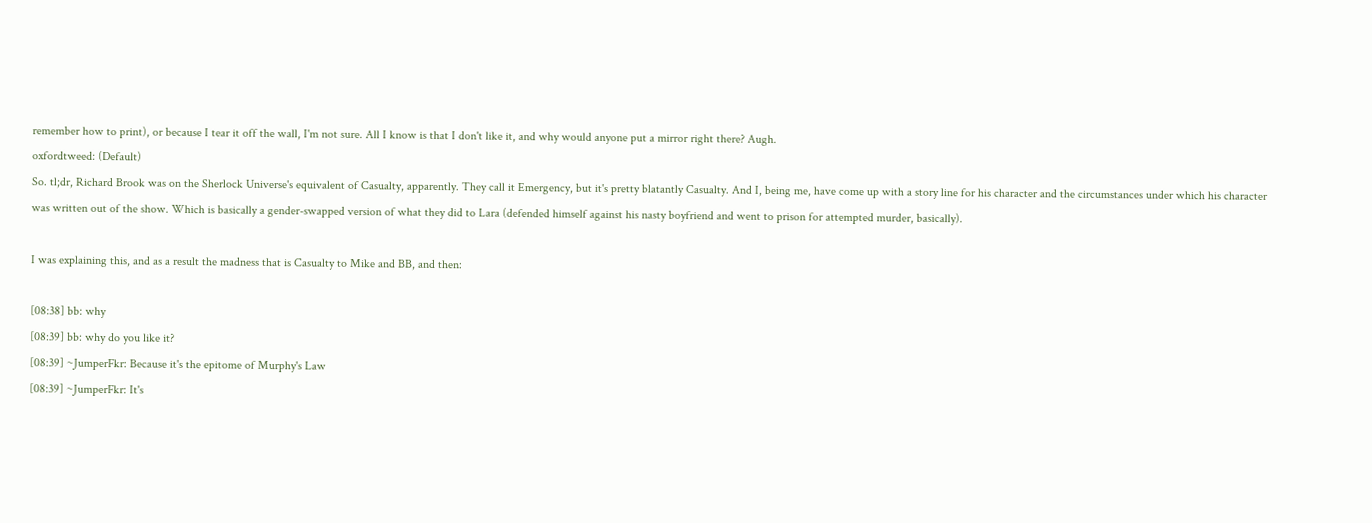remember how to print), or because I tear it off the wall, I'm not sure. All I know is that I don't like it, and why would anyone put a mirror right there? Augh.
oxfordtweed: (Default)
So. tl;dr, Richard Brook was on the Sherlock Universe's equivalent of Casualty, apparently. They call it Emergency, but it's pretty blatantly Casualty. And I, being me, have come up with a story line for his character and the circumstances under which his character was written out of the show. Which is basically a gender-swapped version of what they did to Lara (defended himself against his nasty boyfriend and went to prison for attempted murder, basically).

I was explaining this, and as a result the madness that is Casualty to Mike and BB, and then:

[08:38] bb: why
[08:39] bb: why do you like it?
[08:39] ~JumperFkr: Because it's the epitome of Murphy's Law
[08:39] ~JumperFkr: It's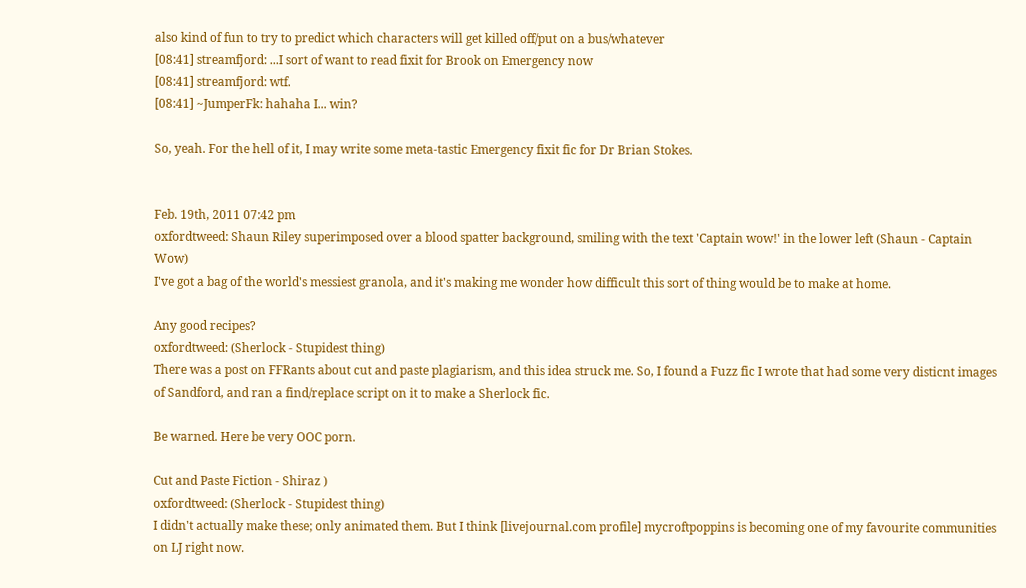also kind of fun to try to predict which characters will get killed off/put on a bus/whatever
[08:41] streamfjord: ...I sort of want to read fixit for Brook on Emergency now
[08:41] streamfjord: wtf.
[08:41] ~JumperFk: hahaha I... win?

So, yeah. For the hell of it, I may write some meta-tastic Emergency fixit fic for Dr Brian Stokes.


Feb. 19th, 2011 07:42 pm
oxfordtweed: Shaun Riley superimposed over a blood spatter background, smiling with the text 'Captain wow!' in the lower left (Shaun - Captain Wow)
I've got a bag of the world's messiest granola, and it's making me wonder how difficult this sort of thing would be to make at home.

Any good recipes?
oxfordtweed: (Sherlock - Stupidest thing)
There was a post on FFRants about cut and paste plagiarism, and this idea struck me. So, I found a Fuzz fic I wrote that had some very disticnt images of Sandford, and ran a find/replace script on it to make a Sherlock fic.

Be warned. Here be very OOC porn.

Cut and Paste Fiction - Shiraz )
oxfordtweed: (Sherlock - Stupidest thing)
I didn't actually make these; only animated them. But I think [livejournal.com profile] mycroftpoppins is becoming one of my favourite communities on LJ right now.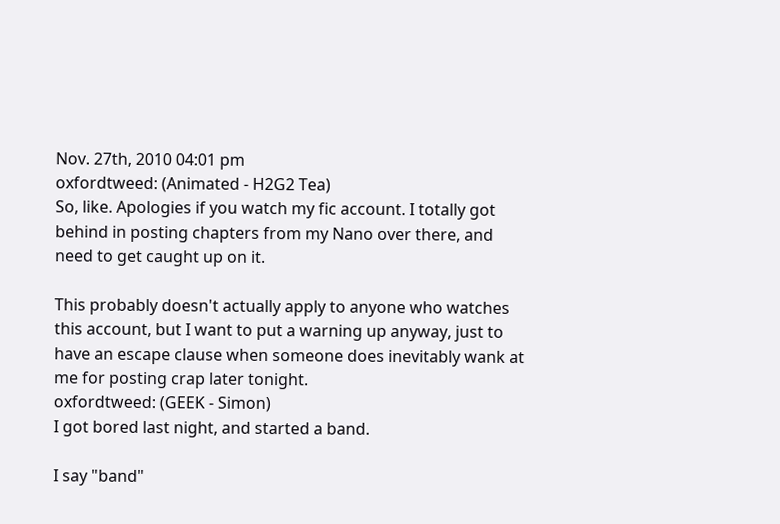Nov. 27th, 2010 04:01 pm
oxfordtweed: (Animated - H2G2 Tea)
So, like. Apologies if you watch my fic account. I totally got behind in posting chapters from my Nano over there, and need to get caught up on it.

This probably doesn't actually apply to anyone who watches this account, but I want to put a warning up anyway, just to have an escape clause when someone does inevitably wank at me for posting crap later tonight.
oxfordtweed: (GEEK - Simon)
I got bored last night, and started a band.

I say "band"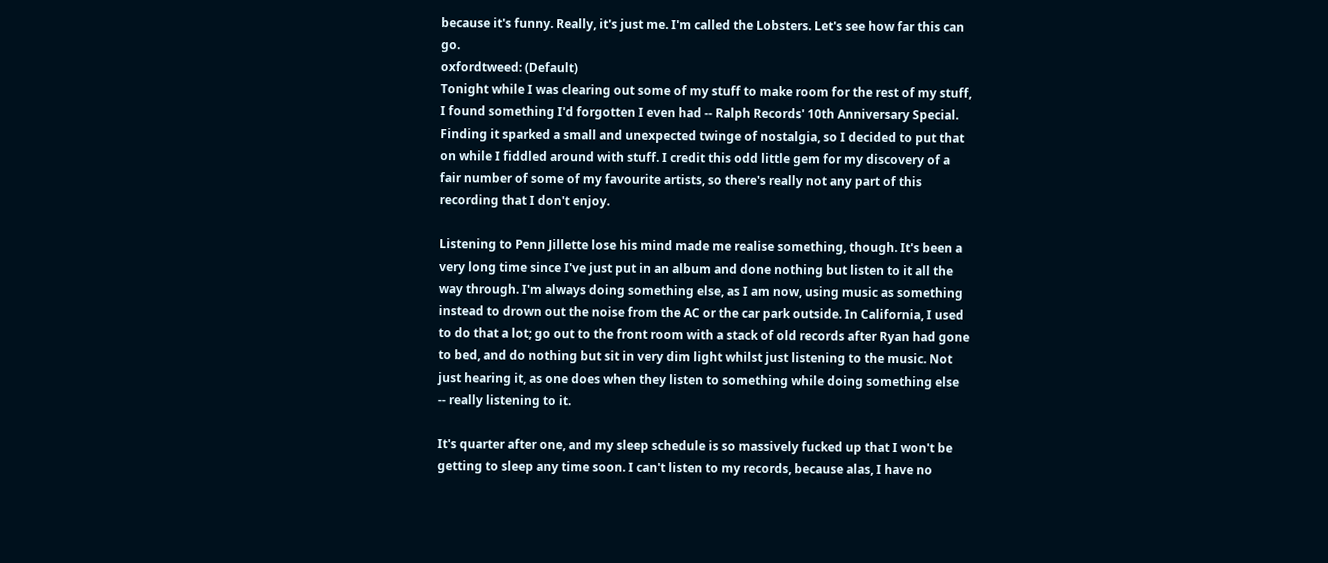because it's funny. Really, it's just me. I'm called the Lobsters. Let's see how far this can go.
oxfordtweed: (Default)
Tonight while I was clearing out some of my stuff to make room for the rest of my stuff, I found something I'd forgotten I even had -- Ralph Records' 10th Anniversary Special. Finding it sparked a small and unexpected twinge of nostalgia, so I decided to put that on while I fiddled around with stuff. I credit this odd little gem for my discovery of a fair number of some of my favourite artists, so there's really not any part of this recording that I don't enjoy.

Listening to Penn Jillette lose his mind made me realise something, though. It's been a very long time since I've just put in an album and done nothing but listen to it all the way through. I'm always doing something else, as I am now, using music as something instead to drown out the noise from the AC or the car park outside. In California, I used to do that a lot; go out to the front room with a stack of old records after Ryan had gone to bed, and do nothing but sit in very dim light whilst just listening to the music. Not just hearing it, as one does when they listen to something while doing something else -- really listening to it.

It's quarter after one, and my sleep schedule is so massively fucked up that I won't be getting to sleep any time soon. I can't listen to my records, because alas, I have no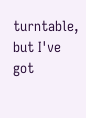turntable, but I've got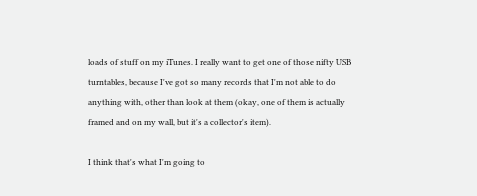loads of stuff on my iTunes. I really want to get one of those nifty USB turntables, because I've got so many records that I'm not able to do anything with, other than look at them (okay, one of them is actually framed and on my wall, but it's a collector's item).

I think that's what I'm going to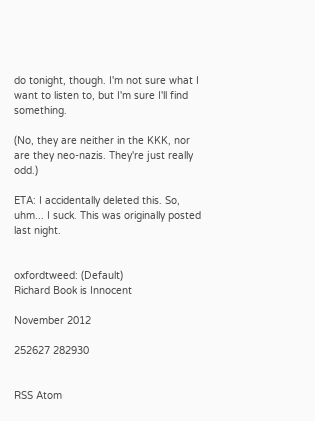do tonight, though. I'm not sure what I want to listen to, but I'm sure I'll find something.

(No, they are neither in the KKK, nor are they neo-nazis. They're just really odd.)

ETA: I accidentally deleted this. So, uhm... I suck. This was originally posted last night.


oxfordtweed: (Default)
Richard Book is Innocent

November 2012

252627 282930


RSS Atom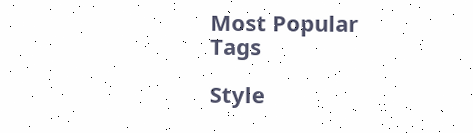Most Popular Tags

Style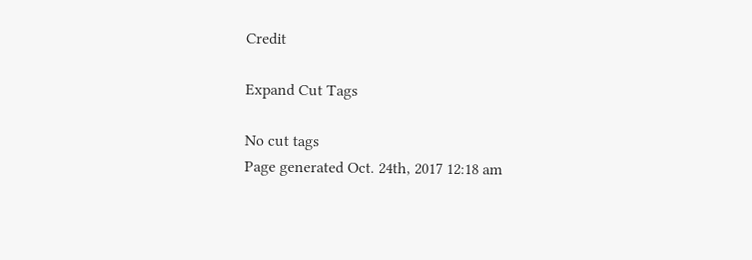Credit

Expand Cut Tags

No cut tags
Page generated Oct. 24th, 2017 12:18 am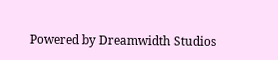Powered by Dreamwidth Studios